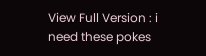View Full Version : i need these pokes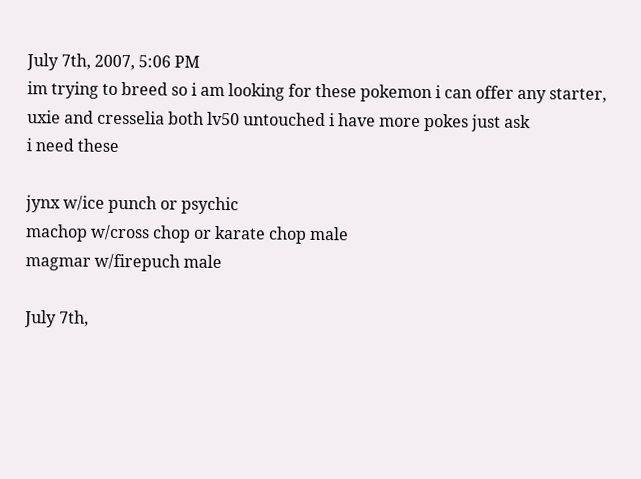July 7th, 2007, 5:06 PM
im trying to breed so i am looking for these pokemon i can offer any starter, uxie and cresselia both lv50 untouched i have more pokes just ask
i need these

jynx w/ice punch or psychic
machop w/cross chop or karate chop male
magmar w/firepuch male

July 7th,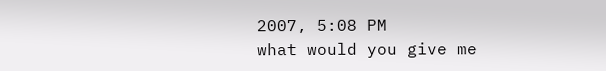2007, 5:08 PM
what would you give me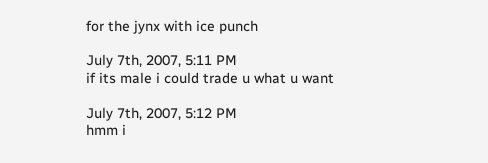for the jynx with ice punch

July 7th, 2007, 5:11 PM
if its male i could trade u what u want

July 7th, 2007, 5:12 PM
hmm i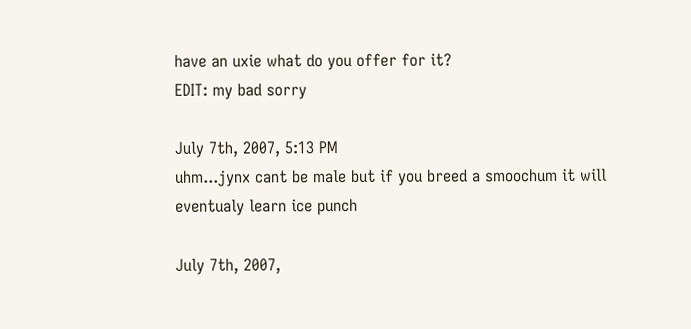have an uxie what do you offer for it?
EDIT: my bad sorry

July 7th, 2007, 5:13 PM
uhm...jynx cant be male but if you breed a smoochum it will eventualy learn ice punch

July 7th, 2007,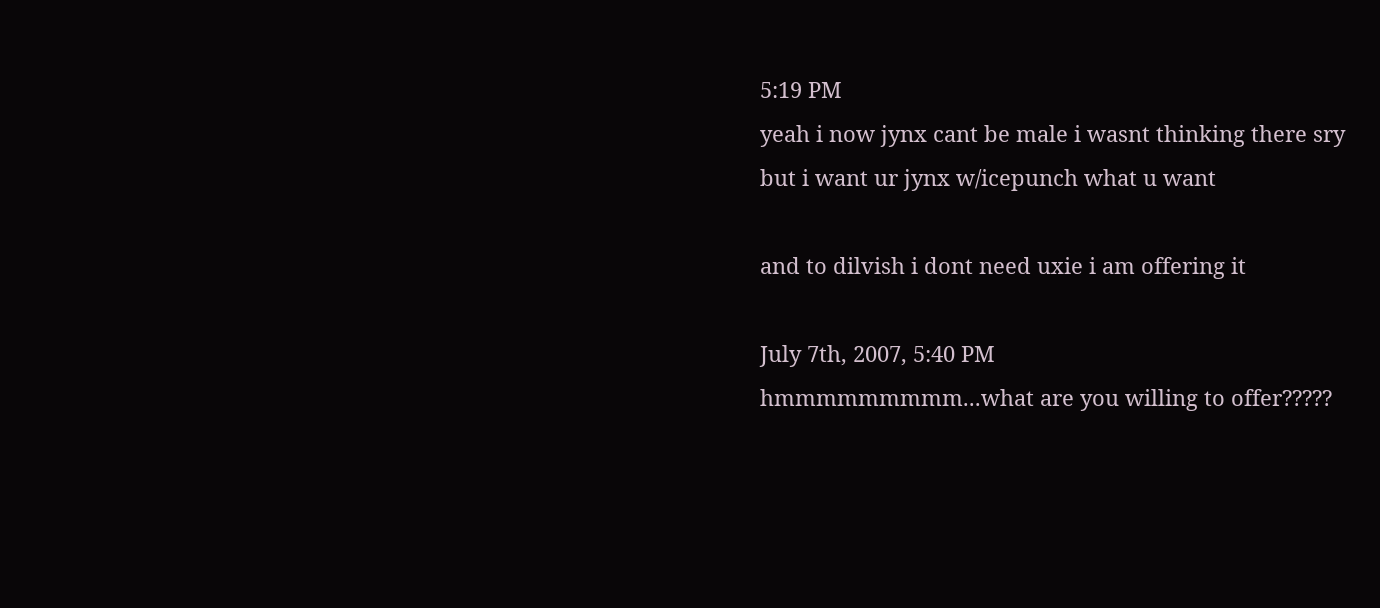5:19 PM
yeah i now jynx cant be male i wasnt thinking there sry
but i want ur jynx w/icepunch what u want

and to dilvish i dont need uxie i am offering it

July 7th, 2007, 5:40 PM
hmmmmmmmmm...what are you willing to offer?????